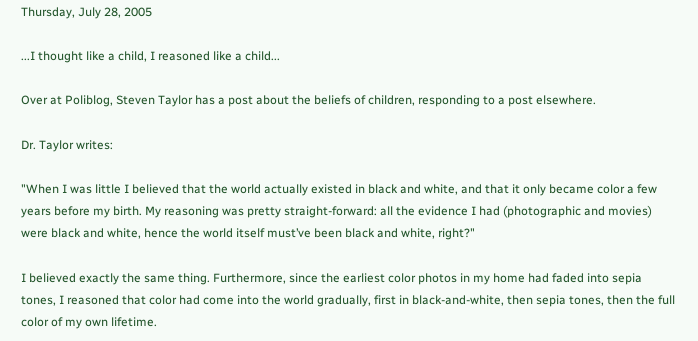Thursday, July 28, 2005

...I thought like a child, I reasoned like a child...

Over at Poliblog, Steven Taylor has a post about the beliefs of children, responding to a post elsewhere.

Dr. Taylor writes:

"When I was little I believed that the world actually existed in black and white, and that it only became color a few years before my birth. My reasoning was pretty straight-forward: all the evidence I had (photographic and movies) were black and white, hence the world itself must’ve been black and white, right?"

I believed exactly the same thing. Furthermore, since the earliest color photos in my home had faded into sepia tones, I reasoned that color had come into the world gradually, first in black-and-white, then sepia tones, then the full color of my own lifetime.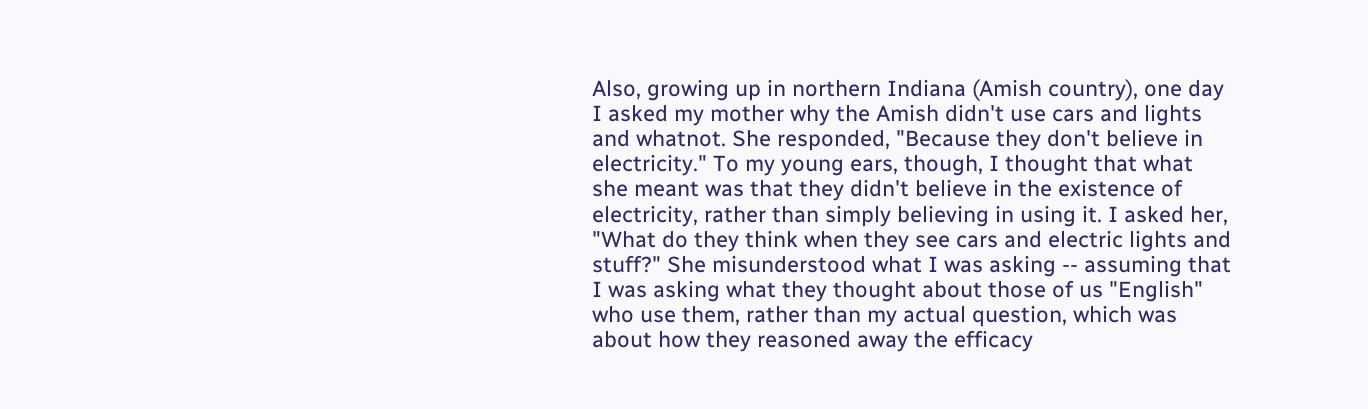Also, growing up in northern Indiana (Amish country), one day I asked my mother why the Amish didn't use cars and lights and whatnot. She responded, "Because they don't believe in electricity." To my young ears, though, I thought that what she meant was that they didn't believe in the existence of electricity, rather than simply believing in using it. I asked her, "What do they think when they see cars and electric lights and stuff?" She misunderstood what I was asking -- assuming that I was asking what they thought about those of us "English" who use them, rather than my actual question, which was about how they reasoned away the efficacy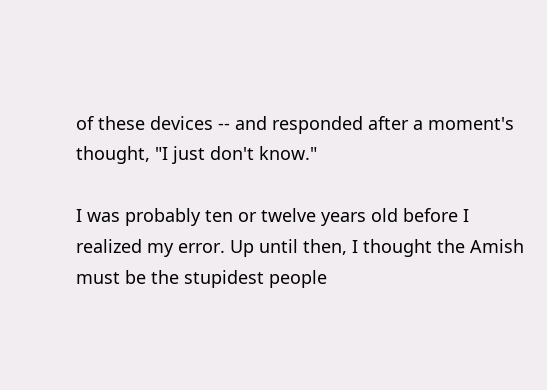of these devices -- and responded after a moment's thought, "I just don't know."

I was probably ten or twelve years old before I realized my error. Up until then, I thought the Amish must be the stupidest people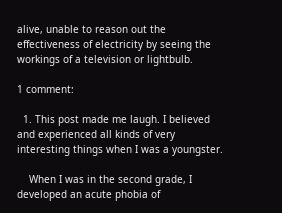alive, unable to reason out the effectiveness of electricity by seeing the workings of a television or lightbulb.

1 comment:

  1. This post made me laugh. I believed and experienced all kinds of very interesting things when I was a youngster.

    When I was in the second grade, I developed an acute phobia of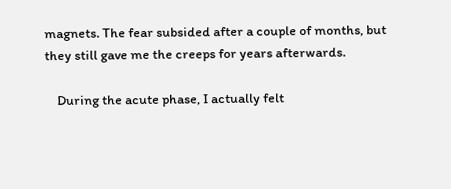magnets. The fear subsided after a couple of months, but they still gave me the creeps for years afterwards.

    During the acute phase, I actually felt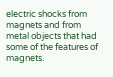electric shocks from magnets and from metal objects that had some of the features of magnets.